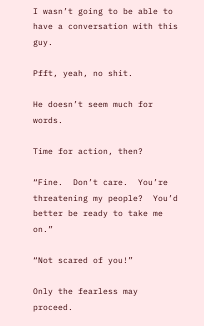I wasn’t going to be able to have a conversation with this guy.

Pfft, yeah, no shit.

He doesn’t seem much for words.

Time for action, then?

“Fine.  Don’t care.  You’re threatening my people?  You’d better be ready to take me on.”

“Not scared of you!”

Only the fearless may proceed.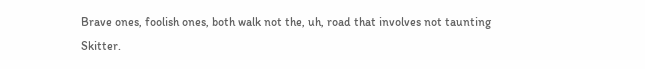Brave ones, foolish ones, both walk not the, uh, road that involves not taunting Skitter.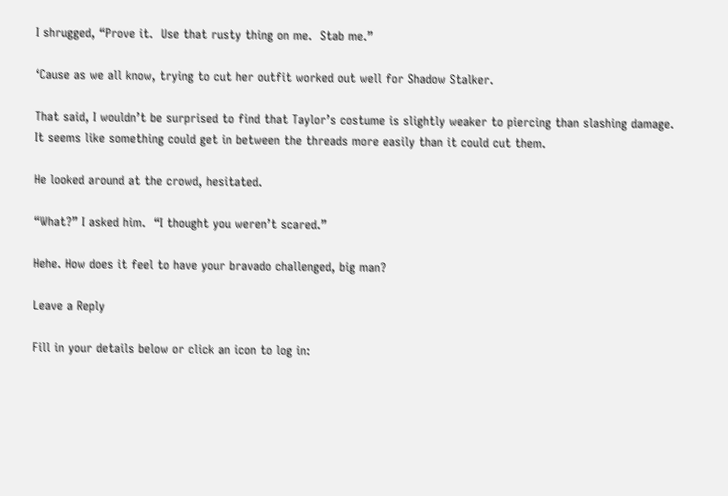I shrugged, “Prove it.  Use that rusty thing on me.  Stab me.”

‘Cause as we all know, trying to cut her outfit worked out well for Shadow Stalker.

That said, I wouldn’t be surprised to find that Taylor’s costume is slightly weaker to piercing than slashing damage. It seems like something could get in between the threads more easily than it could cut them.

He looked around at the crowd, hesitated.

“What?” I asked him.  “I thought you weren’t scared.”

Hehe. How does it feel to have your bravado challenged, big man?

Leave a Reply

Fill in your details below or click an icon to log in: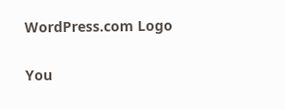WordPress.com Logo

You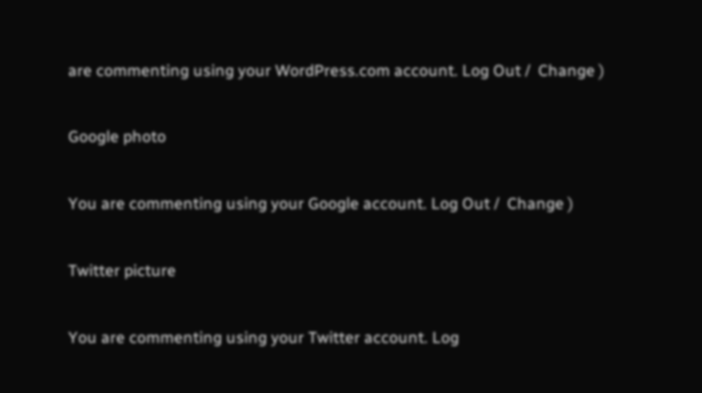are commenting using your WordPress.com account. Log Out /  Change )

Google photo

You are commenting using your Google account. Log Out /  Change )

Twitter picture

You are commenting using your Twitter account. Log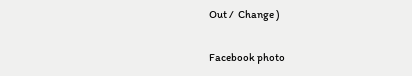Out /  Change )

Facebook photo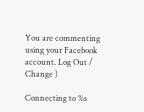You are commenting using your Facebook account. Log Out /  Change )

Connecting to %s